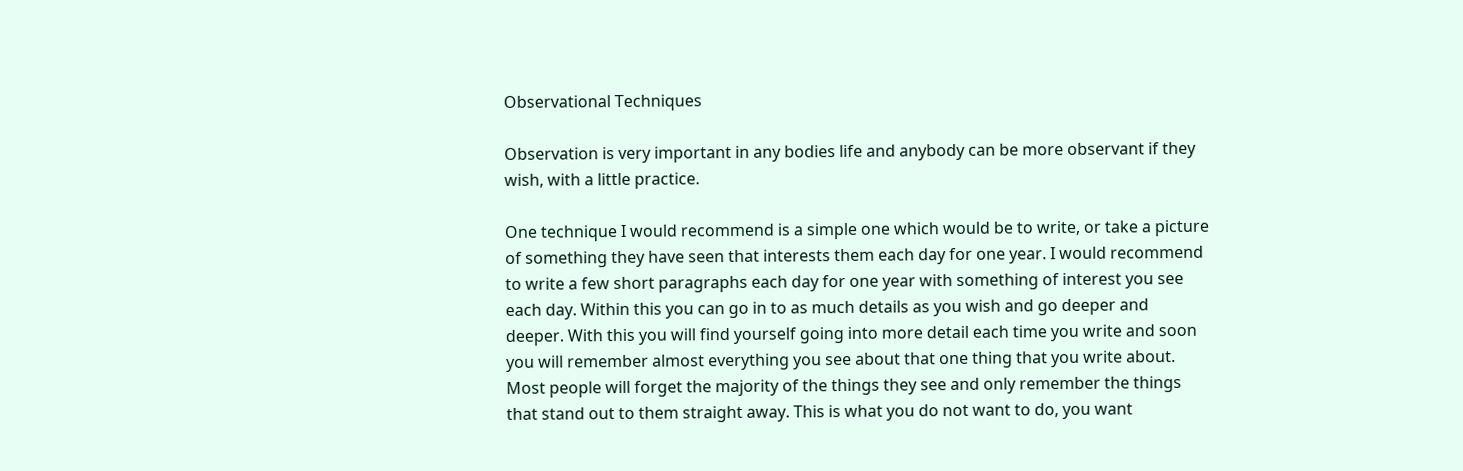Observational Techniques

Observation is very important in any bodies life and anybody can be more observant if they wish, with a little practice.

One technique I would recommend is a simple one which would be to write, or take a picture of something they have seen that interests them each day for one year. I would recommend to write a few short paragraphs each day for one year with something of interest you see each day. Within this you can go in to as much details as you wish and go deeper and deeper. With this you will find yourself going into more detail each time you write and soon you will remember almost everything you see about that one thing that you write about. Most people will forget the majority of the things they see and only remember the things that stand out to them straight away. This is what you do not want to do, you want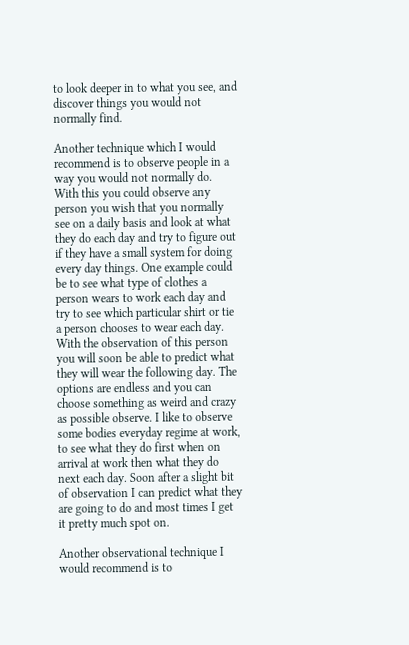to look deeper in to what you see, and discover things you would not normally find.

Another technique which I would recommend is to observe people in a way you would not normally do. With this you could observe any person you wish that you normally see on a daily basis and look at what they do each day and try to figure out if they have a small system for doing every day things. One example could be to see what type of clothes a person wears to work each day and try to see which particular shirt or tie a person chooses to wear each day. With the observation of this person you will soon be able to predict what they will wear the following day. The options are endless and you can choose something as weird and crazy as possible observe. I like to observe some bodies everyday regime at work, to see what they do first when on arrival at work then what they do next each day. Soon after a slight bit of observation I can predict what they are going to do and most times I get it pretty much spot on.

Another observational technique I would recommend is to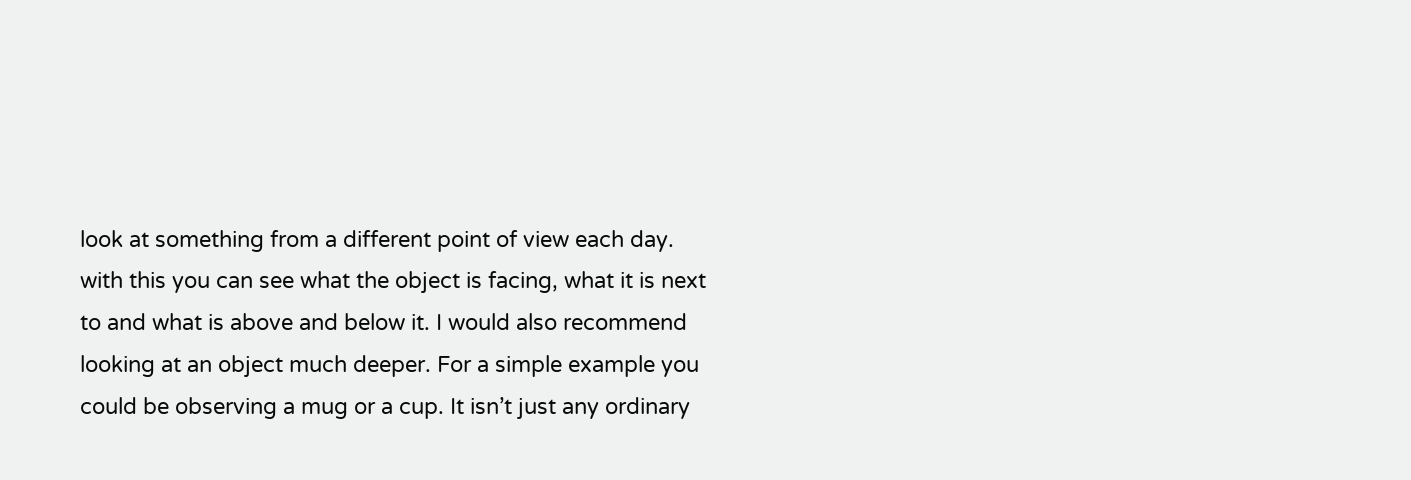look at something from a different point of view each day. with this you can see what the object is facing, what it is next to and what is above and below it. I would also recommend looking at an object much deeper. For a simple example you could be observing a mug or a cup. It isn’t just any ordinary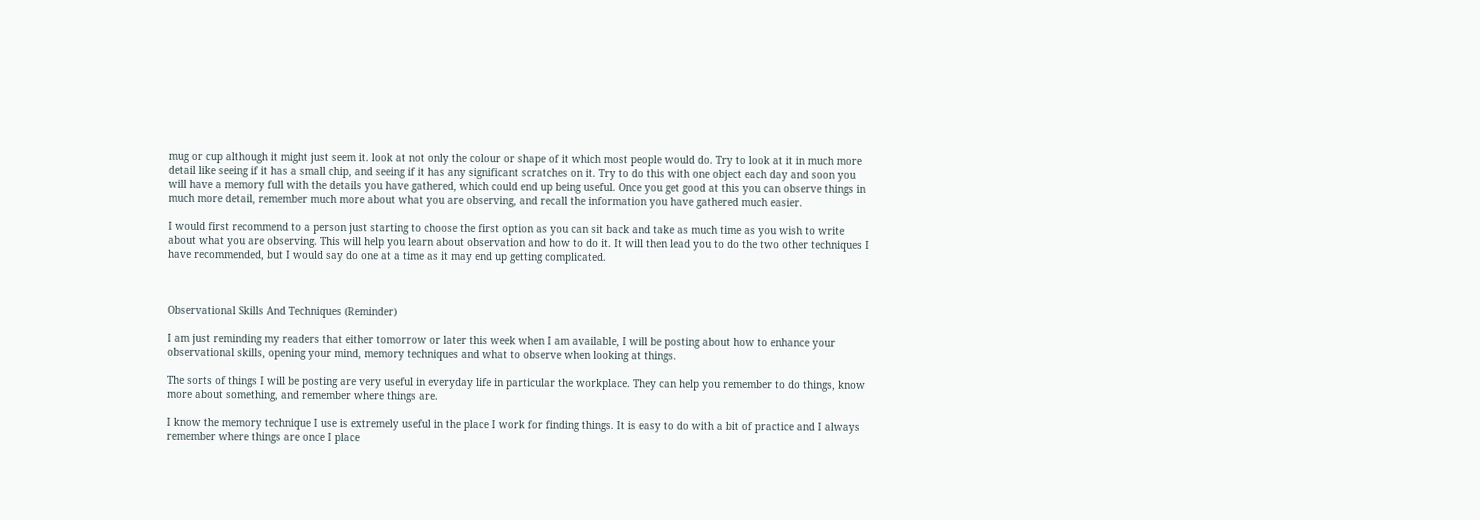mug or cup although it might just seem it. look at not only the colour or shape of it which most people would do. Try to look at it in much more detail like seeing if it has a small chip, and seeing if it has any significant scratches on it. Try to do this with one object each day and soon you will have a memory full with the details you have gathered, which could end up being useful. Once you get good at this you can observe things in much more detail, remember much more about what you are observing, and recall the information you have gathered much easier.

I would first recommend to a person just starting to choose the first option as you can sit back and take as much time as you wish to write about what you are observing. This will help you learn about observation and how to do it. It will then lead you to do the two other techniques I have recommended, but I would say do one at a time as it may end up getting complicated.



Observational Skills And Techniques (Reminder)

I am just reminding my readers that either tomorrow or later this week when I am available, I will be posting about how to enhance your observational skills, opening your mind, memory techniques and what to observe when looking at things.

The sorts of things I will be posting are very useful in everyday life in particular the workplace. They can help you remember to do things, know more about something, and remember where things are.

I know the memory technique I use is extremely useful in the place I work for finding things. It is easy to do with a bit of practice and I always remember where things are once I place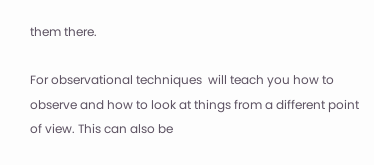them there.

For observational techniques  will teach you how to observe and how to look at things from a different point of view. This can also be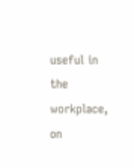useful in the workplace, on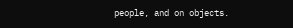people, and on objects.